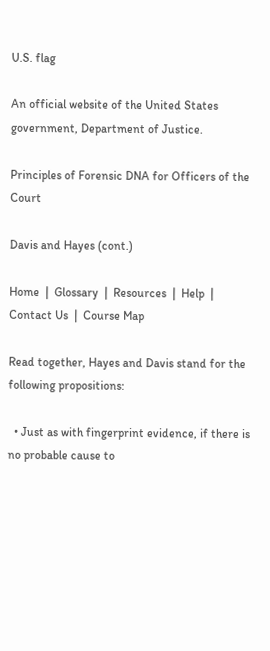U.S. flag

An official website of the United States government, Department of Justice.

Principles of Forensic DNA for Officers of the Court

Davis and Hayes (cont.)

Home  |  Glossary  |  Resources  |  Help  |  Contact Us  |  Course Map

Read together, Hayes and Davis stand for the following propositions:

  • Just as with fingerprint evidence, if there is no probable cause to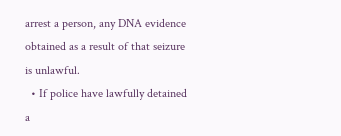arrest a person, any DNA evidence obtained as a result of that seizure is unlawful.
  • If police have lawfully detained a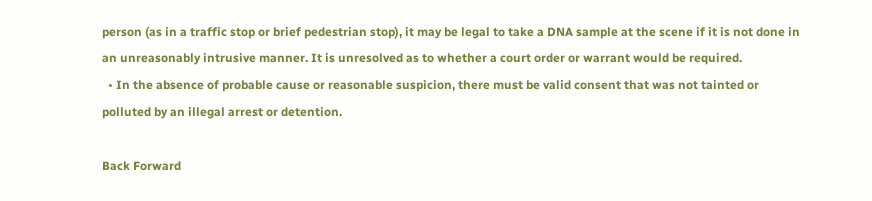person (as in a traffic stop or brief pedestrian stop), it may be legal to take a DNA sample at the scene if it is not done in an unreasonably intrusive manner. It is unresolved as to whether a court order or warrant would be required.
  • In the absence of probable cause or reasonable suspicion, there must be valid consent that was not tainted or polluted by an illegal arrest or detention.

Back Forward